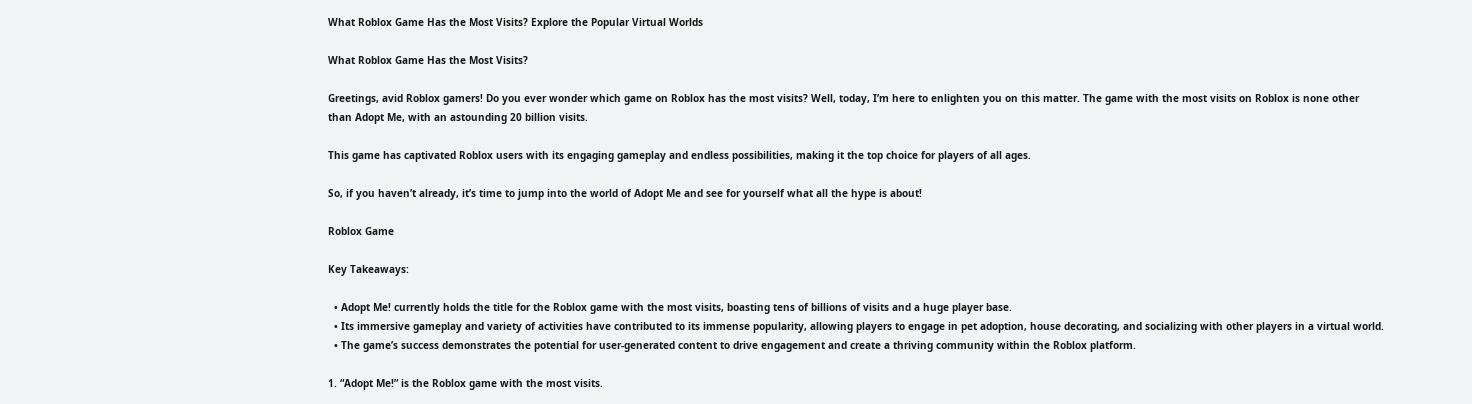What Roblox Game Has the Most Visits? Explore the Popular Virtual Worlds

What Roblox Game Has the Most Visits?

Greetings, avid Roblox gamers! Do you ever wonder which game on Roblox has the most visits? Well, today, I’m here to enlighten you on this matter. The game with the most visits on Roblox is none other than Adopt Me, with an astounding 20 billion visits.

This game has captivated Roblox users with its engaging gameplay and endless possibilities, making it the top choice for players of all ages.

So, if you haven’t already, it’s time to jump into the world of Adopt Me and see for yourself what all the hype is about!

Roblox Game

Key Takeaways:

  • Adopt Me! currently holds the title for the Roblox game with the most visits, boasting tens of billions of visits and a huge player base.
  • Its immersive gameplay and variety of activities have contributed to its immense popularity, allowing players to engage in pet adoption, house decorating, and socializing with other players in a virtual world.
  • The game’s success demonstrates the potential for user-generated content to drive engagement and create a thriving community within the Roblox platform.

1. “Adopt Me!” is the Roblox game with the most visits.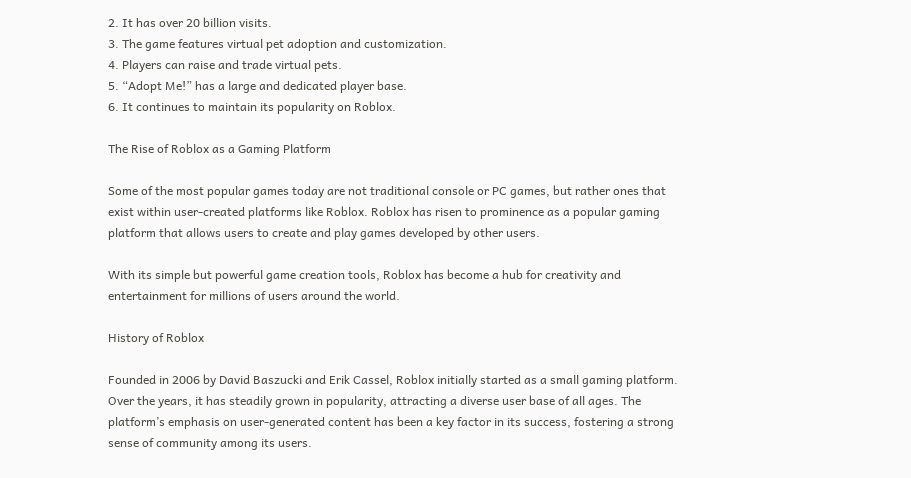2. It has over 20 billion visits.
3. The game features virtual pet adoption and customization.
4. Players can raise and trade virtual pets.
5. “Adopt Me!” has a large and dedicated player base.
6. It continues to maintain its popularity on Roblox.

The Rise of Roblox as a Gaming Platform

Some of the most popular games today are not traditional console or PC games, but rather ones that exist within user-created platforms like Roblox. Roblox has risen to prominence as a popular gaming platform that allows users to create and play games developed by other users.

With its simple but powerful game creation tools, Roblox has become a hub for creativity and entertainment for millions of users around the world.

History of Roblox

Founded in 2006 by David Baszucki and Erik Cassel, Roblox initially started as a small gaming platform. Over the years, it has steadily grown in popularity, attracting a diverse user base of all ages. The platform’s emphasis on user-generated content has been a key factor in its success, fostering a strong sense of community among its users.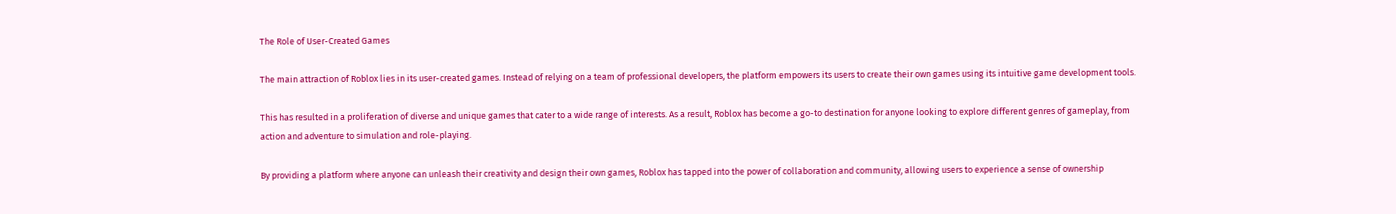The Role of User-Created Games

The main attraction of Roblox lies in its user-created games. Instead of relying on a team of professional developers, the platform empowers its users to create their own games using its intuitive game development tools.

This has resulted in a proliferation of diverse and unique games that cater to a wide range of interests. As a result, Roblox has become a go-to destination for anyone looking to explore different genres of gameplay, from action and adventure to simulation and role-playing.

By providing a platform where anyone can unleash their creativity and design their own games, Roblox has tapped into the power of collaboration and community, allowing users to experience a sense of ownership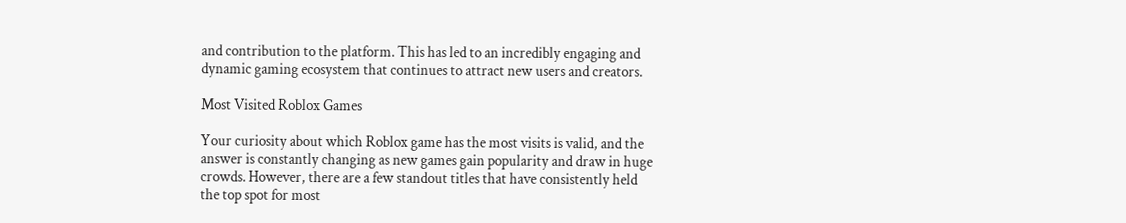and contribution to the platform. This has led to an incredibly engaging and dynamic gaming ecosystem that continues to attract new users and creators.

Most Visited Roblox Games

Your curiosity about which Roblox game has the most visits is valid, and the answer is constantly changing as new games gain popularity and draw in huge crowds. However, there are a few standout titles that have consistently held the top spot for most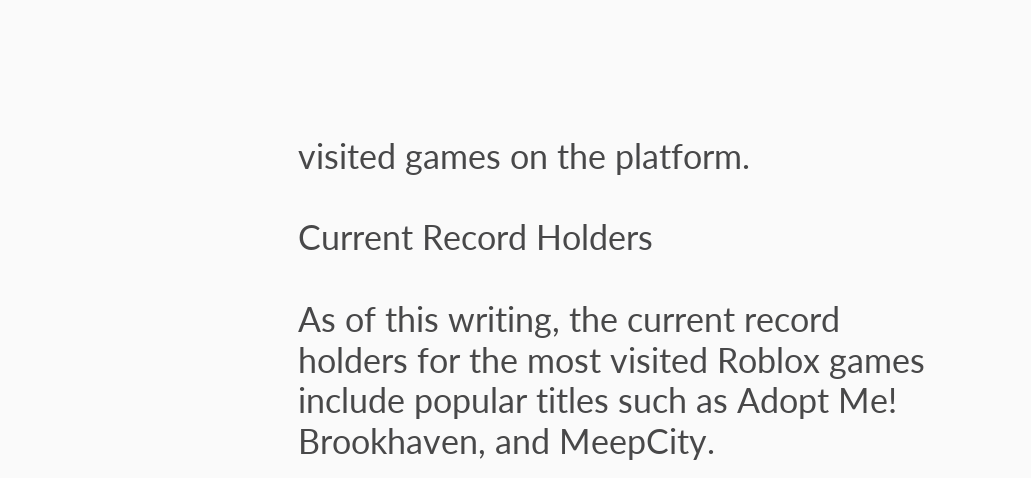visited games on the platform.

Current Record Holders

As of this writing, the current record holders for the most visited Roblox games include popular titles such as Adopt Me! Brookhaven, and MeepCity.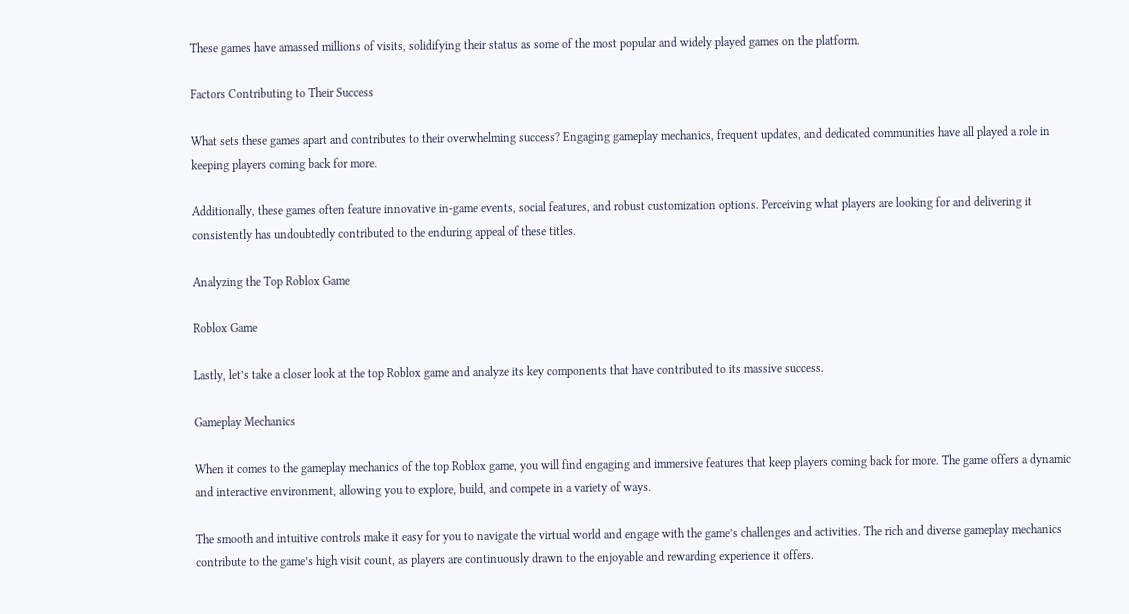These games have amassed millions of visits, solidifying their status as some of the most popular and widely played games on the platform.

Factors Contributing to Their Success

What sets these games apart and contributes to their overwhelming success? Engaging gameplay mechanics, frequent updates, and dedicated communities have all played a role in keeping players coming back for more.

Additionally, these games often feature innovative in-game events, social features, and robust customization options. Perceiving what players are looking for and delivering it consistently has undoubtedly contributed to the enduring appeal of these titles.

Analyzing the Top Roblox Game

Roblox Game

Lastly, let’s take a closer look at the top Roblox game and analyze its key components that have contributed to its massive success.

Gameplay Mechanics

When it comes to the gameplay mechanics of the top Roblox game, you will find engaging and immersive features that keep players coming back for more. The game offers a dynamic and interactive environment, allowing you to explore, build, and compete in a variety of ways.

The smooth and intuitive controls make it easy for you to navigate the virtual world and engage with the game’s challenges and activities. The rich and diverse gameplay mechanics contribute to the game’s high visit count, as players are continuously drawn to the enjoyable and rewarding experience it offers.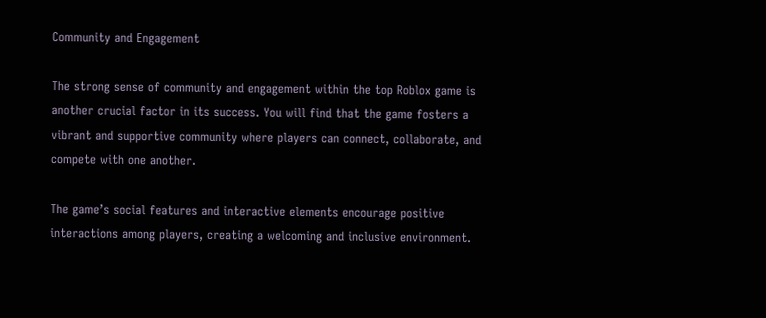Community and Engagement

The strong sense of community and engagement within the top Roblox game is another crucial factor in its success. You will find that the game fosters a vibrant and supportive community where players can connect, collaborate, and compete with one another.

The game’s social features and interactive elements encourage positive interactions among players, creating a welcoming and inclusive environment.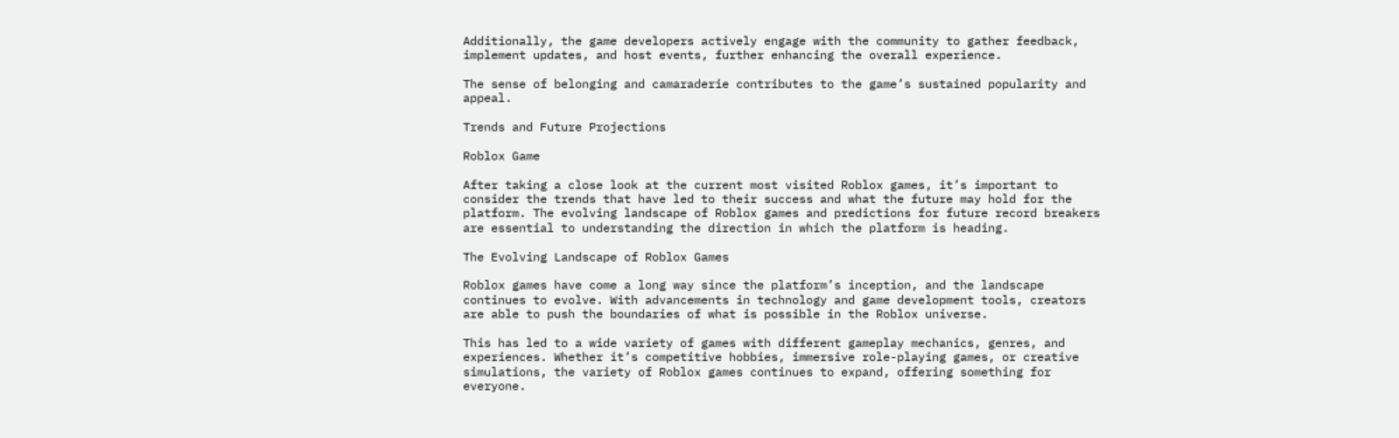Additionally, the game developers actively engage with the community to gather feedback, implement updates, and host events, further enhancing the overall experience.

The sense of belonging and camaraderie contributes to the game’s sustained popularity and appeal.

Trends and Future Projections

Roblox Game

After taking a close look at the current most visited Roblox games, it’s important to consider the trends that have led to their success and what the future may hold for the platform. The evolving landscape of Roblox games and predictions for future record breakers are essential to understanding the direction in which the platform is heading.

The Evolving Landscape of Roblox Games

Roblox games have come a long way since the platform’s inception, and the landscape continues to evolve. With advancements in technology and game development tools, creators are able to push the boundaries of what is possible in the Roblox universe.

This has led to a wide variety of games with different gameplay mechanics, genres, and experiences. Whether it’s competitive hobbies, immersive role-playing games, or creative simulations, the variety of Roblox games continues to expand, offering something for everyone.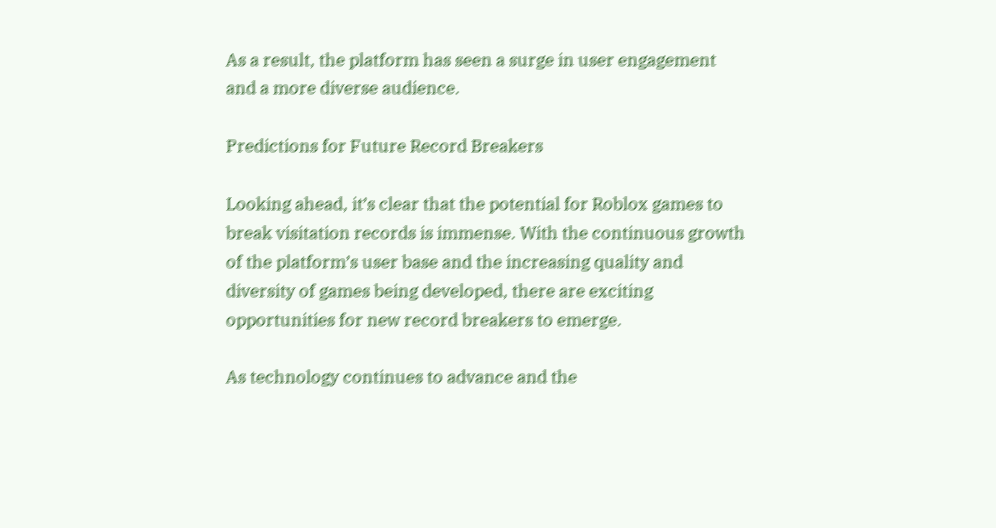As a result, the platform has seen a surge in user engagement and a more diverse audience.

Predictions for Future Record Breakers

Looking ahead, it’s clear that the potential for Roblox games to break visitation records is immense. With the continuous growth of the platform’s user base and the increasing quality and diversity of games being developed, there are exciting opportunities for new record breakers to emerge.

As technology continues to advance and the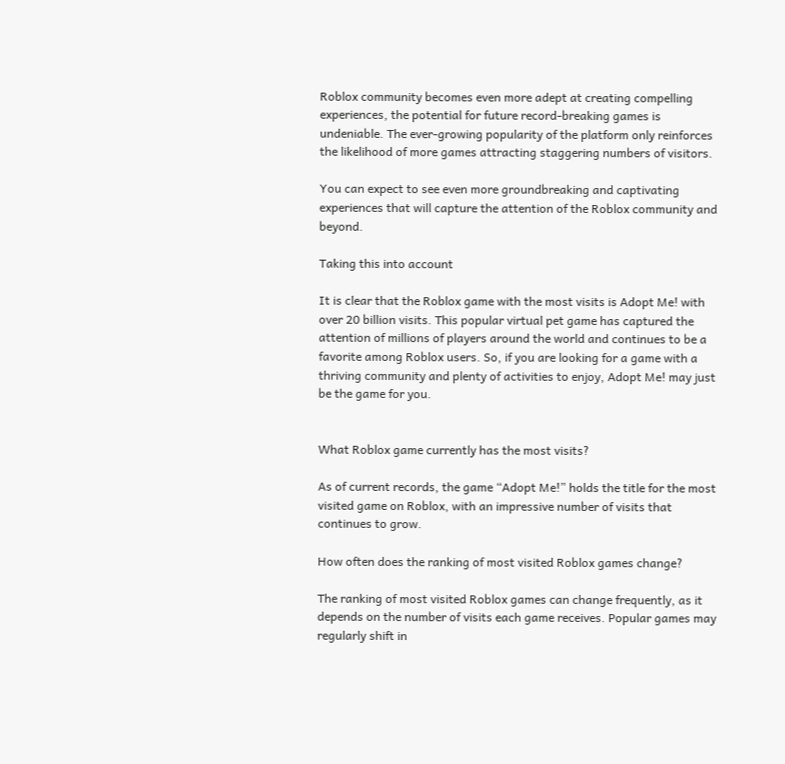Roblox community becomes even more adept at creating compelling experiences, the potential for future record-breaking games is undeniable. The ever-growing popularity of the platform only reinforces the likelihood of more games attracting staggering numbers of visitors.

You can expect to see even more groundbreaking and captivating experiences that will capture the attention of the Roblox community and beyond.

Taking this into account

It is clear that the Roblox game with the most visits is Adopt Me! with over 20 billion visits. This popular virtual pet game has captured the attention of millions of players around the world and continues to be a favorite among Roblox users. So, if you are looking for a game with a thriving community and plenty of activities to enjoy, Adopt Me! may just be the game for you.


What Roblox game currently has the most visits?

As of current records, the game “Adopt Me!” holds the title for the most visited game on Roblox, with an impressive number of visits that continues to grow.

How often does the ranking of most visited Roblox games change?

The ranking of most visited Roblox games can change frequently, as it depends on the number of visits each game receives. Popular games may regularly shift in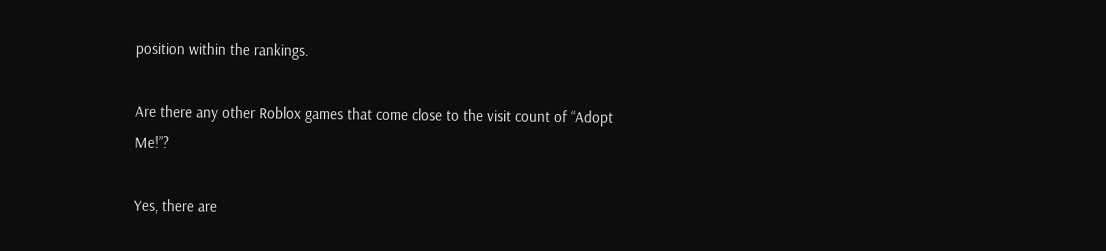position within the rankings.

Are there any other Roblox games that come close to the visit count of “Adopt Me!”?

Yes, there are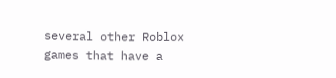several other Roblox games that have a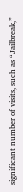significant number of visits, such as “Jailbreak,”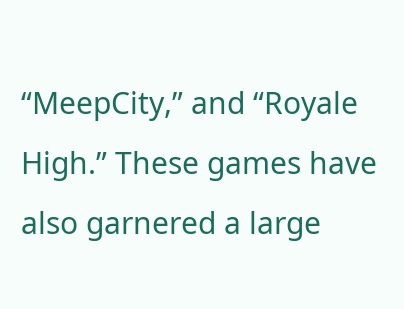“MeepCity,” and “Royale High.” These games have also garnered a large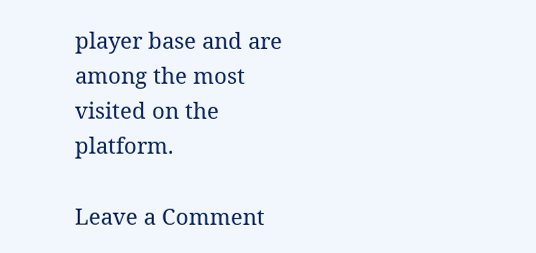player base and are among the most visited on the platform.

Leave a Comment